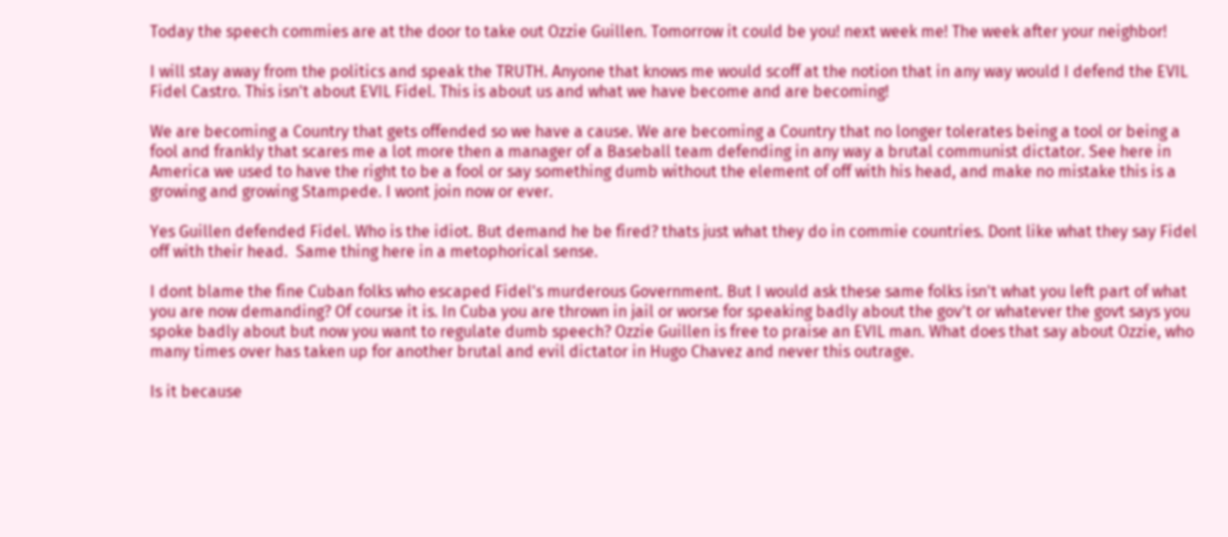Today the speech commies are at the door to take out Ozzie Guillen. Tomorrow it could be you! next week me! The week after your neighbor!

I will stay away from the politics and speak the TRUTH. Anyone that knows me would scoff at the notion that in any way would I defend the EVIL Fidel Castro. This isn't about EVIL Fidel. This is about us and what we have become and are becoming!

We are becoming a Country that gets offended so we have a cause. We are becoming a Country that no longer tolerates being a tool or being a fool and frankly that scares me a lot more then a manager of a Baseball team defending in any way a brutal communist dictator. See here in America we used to have the right to be a fool or say something dumb without the element of off with his head, and make no mistake this is a growing and growing Stampede. I wont join now or ever.

Yes Guillen defended Fidel. Who is the idiot. But demand he be fired? thats just what they do in commie countries. Dont like what they say Fidel off with their head.  Same thing here in a metophorical sense.

I dont blame the fine Cuban folks who escaped Fidel's murderous Government. But I would ask these same folks isn't what you left part of what you are now demanding? Of course it is. In Cuba you are thrown in jail or worse for speaking badly about the gov't or whatever the govt says you spoke badly about but now you want to regulate dumb speech? Ozzie Guillen is free to praise an EVIL man. What does that say about Ozzie, who many times over has taken up for another brutal and evil dictator in Hugo Chavez and never this outrage.

Is it because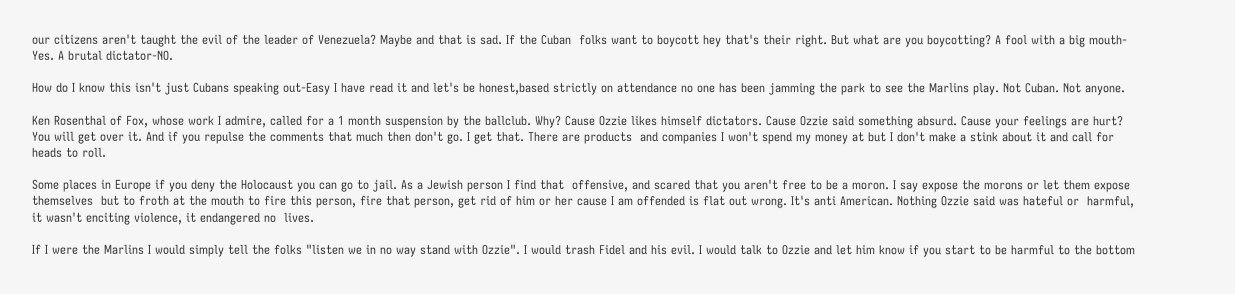our citizens aren't taught the evil of the leader of Venezuela? Maybe and that is sad. If the Cuban  folks want to boycott hey that's their right. But what are you boycotting? A fool with a big mouth-Yes. A brutal dictator-NO.

How do I know this isn't just Cubans speaking out-Easy I have read it and let's be honest,based strictly on attendance no one has been jamming the park to see the Marlins play. Not Cuban. Not anyone.

Ken Rosenthal of Fox, whose work I admire, called for a 1 month suspension by the ballclub. Why? Cause Ozzie likes himself dictators. Cause Ozzie said something absurd. Cause your feelings are hurt? You will get over it. And if you repulse the comments that much then don't go. I get that. There are products  and companies I won't spend my money at but I don't make a stink about it and call for heads to roll.

Some places in Europe if you deny the Holocaust you can go to jail. As a Jewish person I find that  offensive, and scared that you aren't free to be a moron. I say expose the morons or let them expose themselves  but to froth at the mouth to fire this person, fire that person, get rid of him or her cause I am offended is flat out wrong. It's anti American. Nothing Ozzie said was hateful or  harmful, it wasn't enciting violence, it endangered no  lives.

If I were the Marlins I would simply tell the folks "listen we in no way stand with Ozzie". I would trash Fidel and his evil. I would talk to Ozzie and let him know if you start to be harmful to the bottom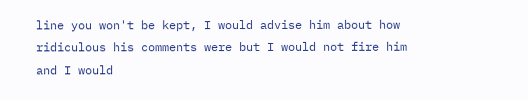line you won't be kept, I would advise him about how ridiculous his comments were but I would not fire him and I would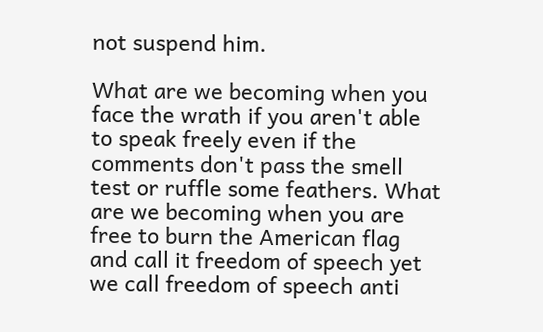not suspend him.

What are we becoming when you face the wrath if you aren't able to speak freely even if the comments don't pass the smell test or ruffle some feathers. What are we becoming when you are free to burn the American flag and call it freedom of speech yet we call freedom of speech anti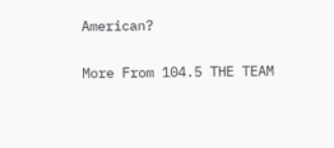American?

More From 104.5 THE TEAM